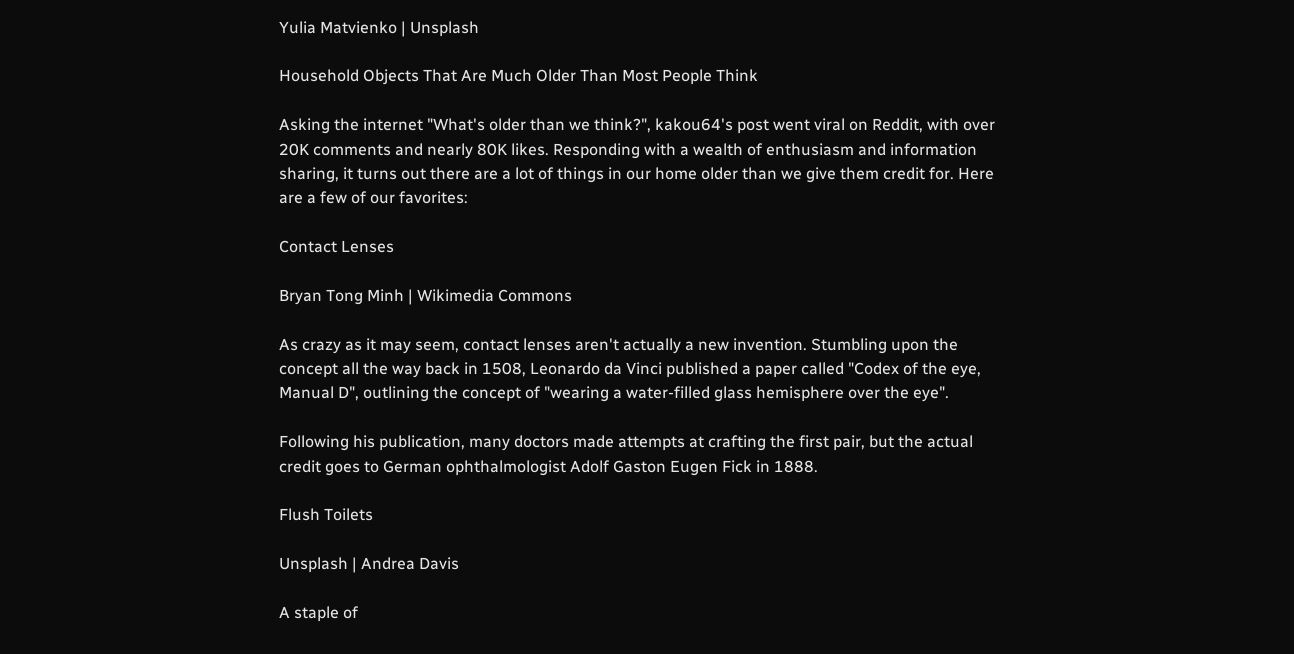Yulia Matvienko | Unsplash

Household Objects That Are Much Older Than Most People Think

Asking the internet "What's older than we think?", kakou64's post went viral on Reddit, with over 20K comments and nearly 80K likes. Responding with a wealth of enthusiasm and information sharing, it turns out there are a lot of things in our home older than we give them credit for. Here are a few of our favorites:

Contact Lenses

Bryan Tong Minh | Wikimedia Commons

As crazy as it may seem, contact lenses aren't actually a new invention. Stumbling upon the concept all the way back in 1508, Leonardo da Vinci published a paper called "Codex of the eye, Manual D", outlining the concept of "wearing a water-filled glass hemisphere over the eye".

Following his publication, many doctors made attempts at crafting the first pair, but the actual credit goes to German ophthalmologist Adolf Gaston Eugen Fick in 1888.

Flush Toilets

Unsplash | Andrea Davis

A staple of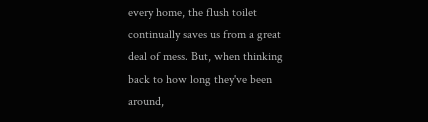every home, the flush toilet continually saves us from a great deal of mess. But, when thinking back to how long they've been around,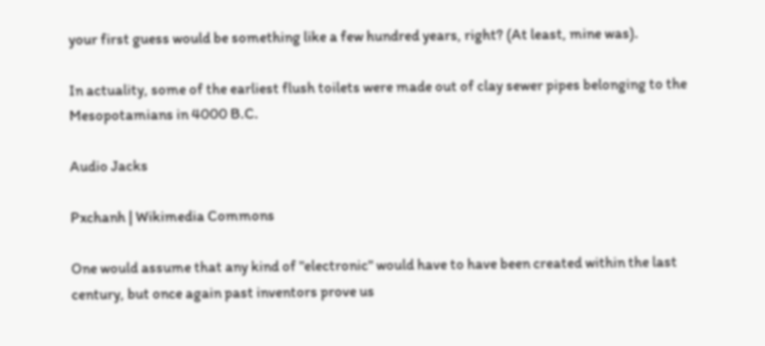your first guess would be something like a few hundred years, right? (At least, mine was).

In actuality, some of the earliest flush toilets were made out of clay sewer pipes belonging to the Mesopotamians in 4000 B.C.

Audio Jacks

Pxchanh | Wikimedia Commons

One would assume that any kind of "electronic" would have to have been created within the last century, but once again past inventors prove us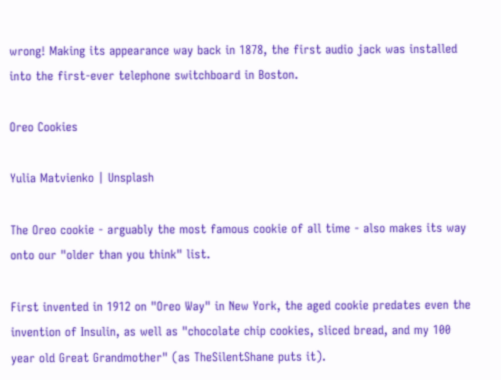wrong! Making its appearance way back in 1878, the first audio jack was installed into the first-ever telephone switchboard in Boston.

Oreo Cookies

Yulia Matvienko | Unsplash

The Oreo cookie - arguably the most famous cookie of all time - also makes its way onto our "older than you think" list.

First invented in 1912 on "Oreo Way" in New York, the aged cookie predates even the invention of Insulin, as well as "chocolate chip cookies, sliced bread, and my 100 year old Great Grandmother" (as TheSilentShane puts it).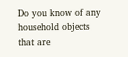Do you know of any household objects that are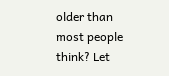older than most people think? Let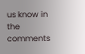us know in the comments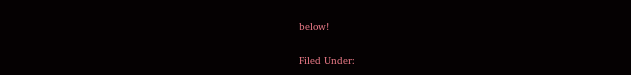below!

Filed Under: